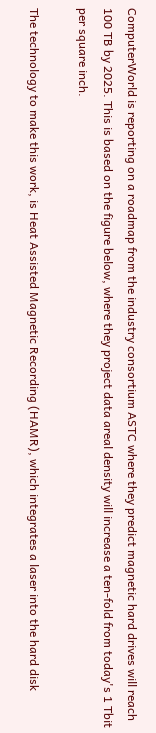ComputerWorld is reporting on a roadmap from the industry consortium ASTC where they predict magnetic hard drives will reach 100 TB by 2025. This is based on the figure below, where they project data areal density will increase a ten-fold from today's 1 Tbit per square inch.

The technology to make this work, is Heat Assisted Magnetic Recording (HAMR), which integrates a laser into the hard disk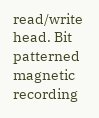read/write head. Bit patterned magnetic recording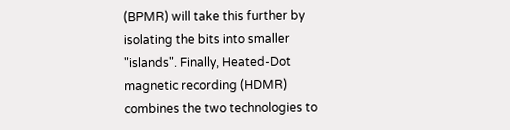(BPMR) will take this further by isolating the bits into smaller "islands". Finally, Heated-Dot magnetic recording (HDMR) combines the two technologies to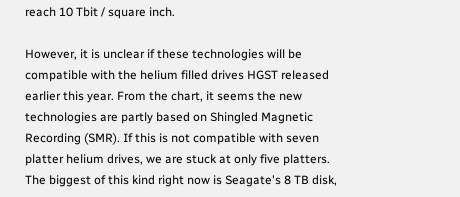reach 10 Tbit / square inch.

However, it is unclear if these technologies will be compatible with the helium filled drives HGST released earlier this year. From the chart, it seems the new technologies are partly based on Shingled Magnetic Recording (SMR). If this is not compatible with seven platter helium drives, we are stuck at only five platters. The biggest of this kind right now is Seagate's 8 TB disk,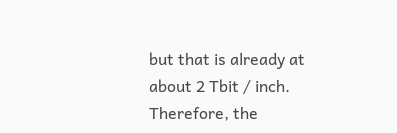but that is already at about 2 Tbit / inch. Therefore, the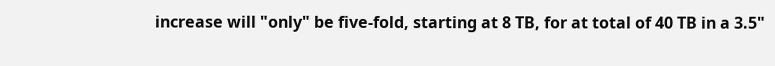increase will "only" be five-fold, starting at 8 TB, for at total of 40 TB in a 3.5"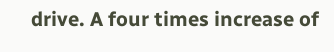drive. A four times increase of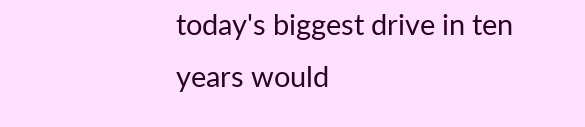today's biggest drive in ten years would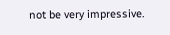not be very impressive.